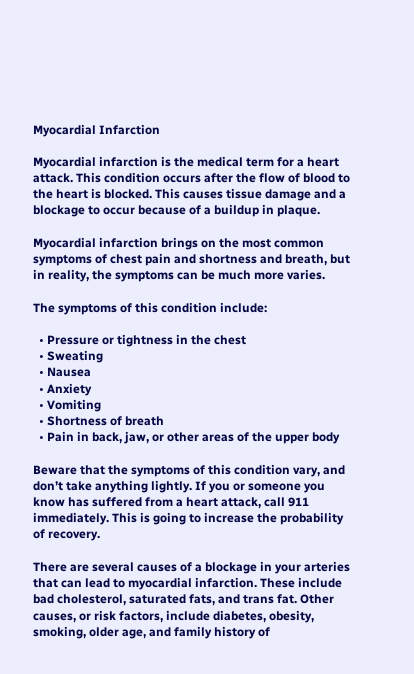Myocardial Infarction

Myocardial infarction is the medical term for a heart attack. This condition occurs after the flow of blood to the heart is blocked. This causes tissue damage and a blockage to occur because of a buildup in plaque.

Myocardial infarction brings on the most common symptoms of chest pain and shortness and breath, but in reality, the symptoms can be much more varies.

The symptoms of this condition include:

  • Pressure or tightness in the chest
  • Sweating
  • Nausea
  • Anxiety
  • Vomiting
  • Shortness of breath
  • Pain in back, jaw, or other areas of the upper body

Beware that the symptoms of this condition vary, and don’t take anything lightly. If you or someone you know has suffered from a heart attack, call 911 immediately. This is going to increase the probability of recovery.

There are several causes of a blockage in your arteries that can lead to myocardial infarction. These include bad cholesterol, saturated fats, and trans fat. Other causes, or risk factors, include diabetes, obesity, smoking, older age, and family history of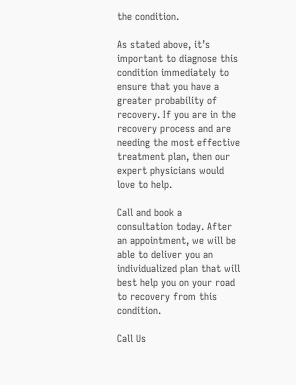the condition.

As stated above, it’s important to diagnose this condition immediately to ensure that you have a greater probability of recovery. If you are in the recovery process and are needing the most effective treatment plan, then our expert physicians would love to help.

Call and book a consultation today. After an appointment, we will be able to deliver you an individualized plan that will best help you on your road to recovery from this condition.

Call Us